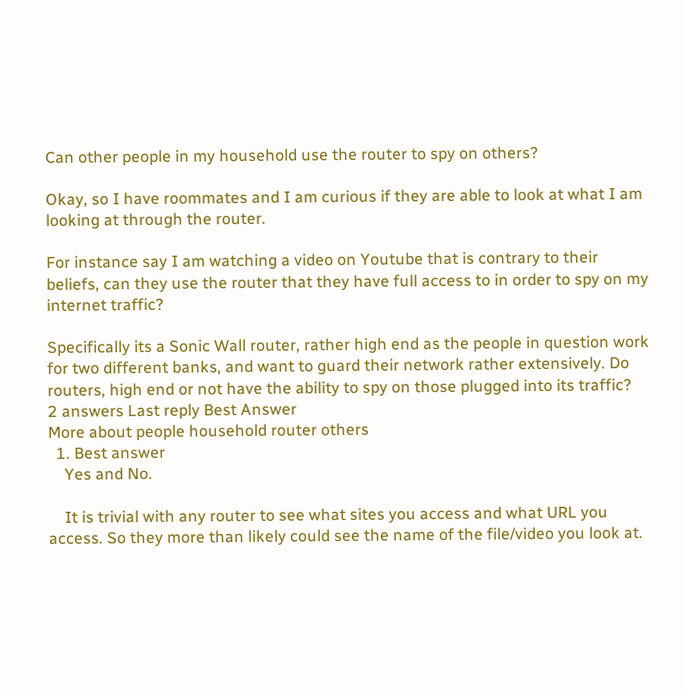Can other people in my household use the router to spy on others?

Okay, so I have roommates and I am curious if they are able to look at what I am looking at through the router.

For instance say I am watching a video on Youtube that is contrary to their beliefs, can they use the router that they have full access to in order to spy on my internet traffic?

Specifically its a Sonic Wall router, rather high end as the people in question work for two different banks, and want to guard their network rather extensively. Do routers, high end or not have the ability to spy on those plugged into its traffic?
2 answers Last reply Best Answer
More about people household router others
  1. Best answer
    Yes and No.

    It is trivial with any router to see what sites you access and what URL you access. So they more than likely could see the name of the file/video you look at.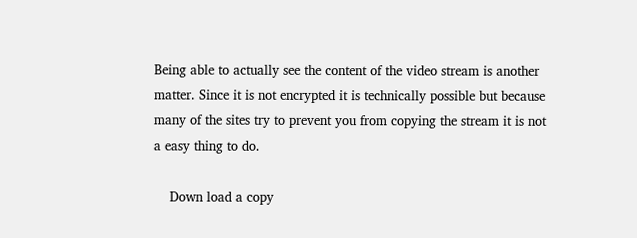Being able to actually see the content of the video stream is another matter. Since it is not encrypted it is technically possible but because many of the sites try to prevent you from copying the stream it is not a easy thing to do.

    Down load a copy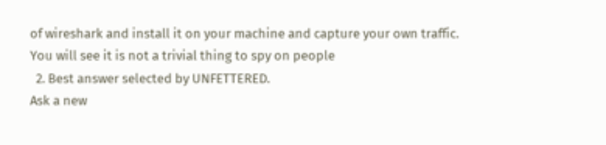of wireshark and install it on your machine and capture your own traffic. You will see it is not a trivial thing to spy on people
  2. Best answer selected by UNFETTERED.
Ask a new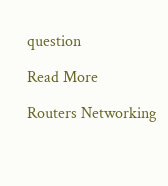question

Read More

Routers Networking